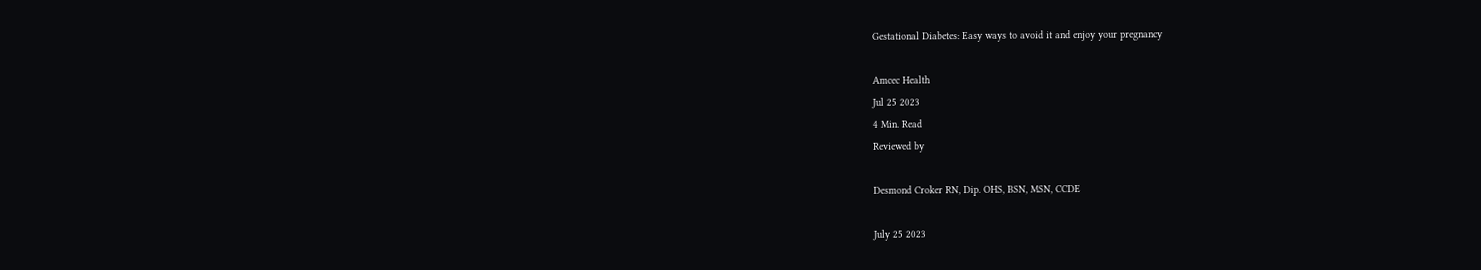Gestational Diabetes: Easy ways to avoid it and enjoy your pregnancy

Amcec Health
Jul 25 2023
4 Min. Read
Reviewed by

Desmond Croker RN, Dip. OHS, BSN, MSN, CCDE

July 25 2023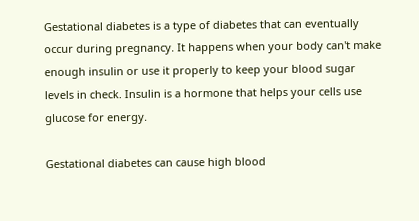Gestational diabetes is a type of diabetes that can eventually occur during pregnancy. It happens when your body can't make enough insulin or use it properly to keep your blood sugar levels in check. Insulin is a hormone that helps your cells use glucose for energy.

Gestational diabetes can cause high blood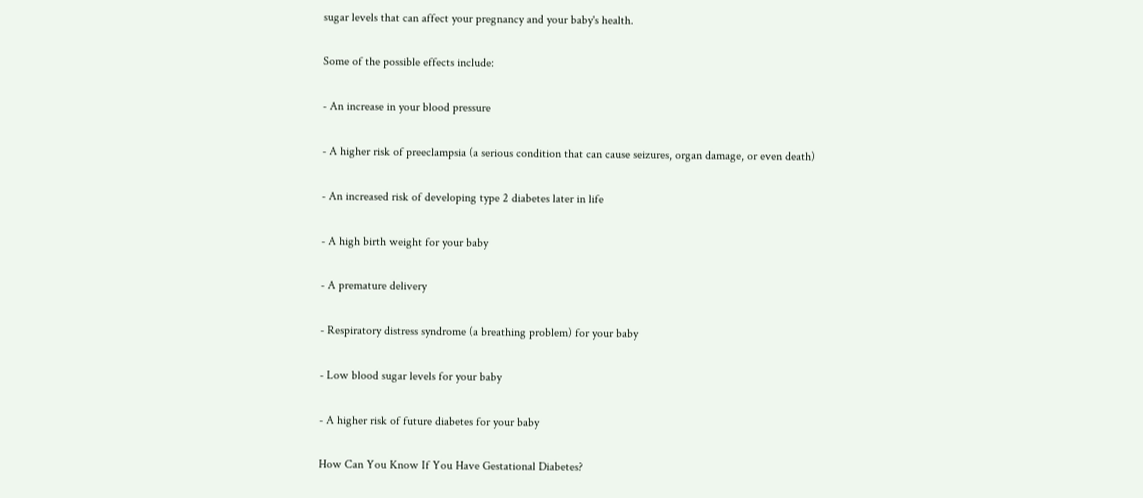sugar levels that can affect your pregnancy and your baby's health.

Some of the possible effects include:

- An increase in your blood pressure

- A higher risk of preeclampsia (a serious condition that can cause seizures, organ damage, or even death)

- An increased risk of developing type 2 diabetes later in life

- A high birth weight for your baby

- A premature delivery

- Respiratory distress syndrome (a breathing problem) for your baby

- Low blood sugar levels for your baby

- A higher risk of future diabetes for your baby

How Can You Know If You Have Gestational Diabetes?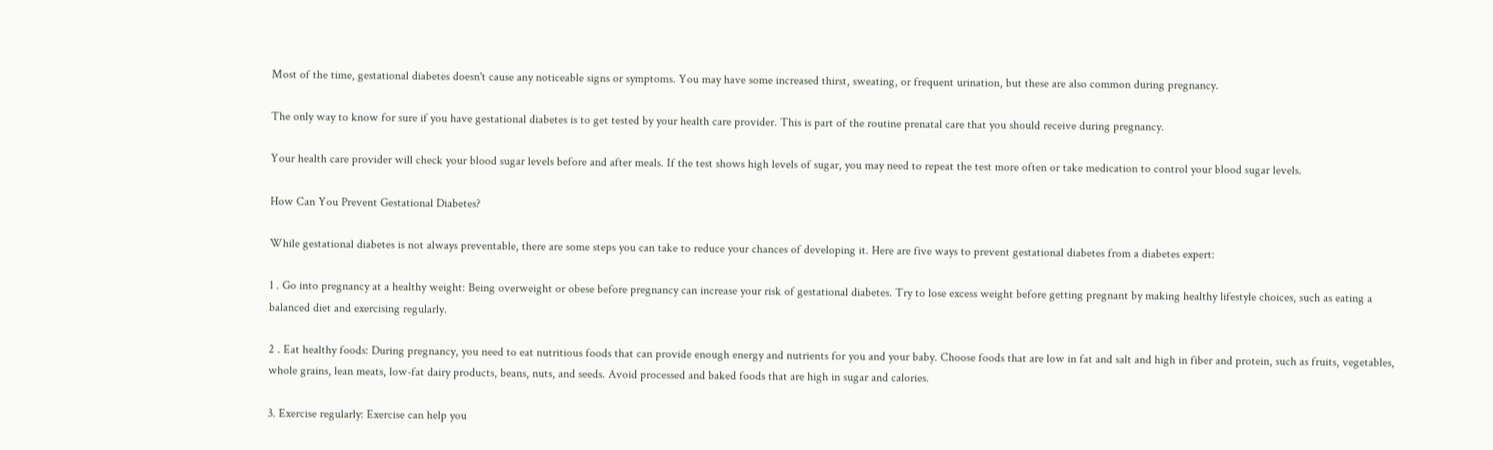Most of the time, gestational diabetes doesn't cause any noticeable signs or symptoms. You may have some increased thirst, sweating, or frequent urination, but these are also common during pregnancy.

The only way to know for sure if you have gestational diabetes is to get tested by your health care provider. This is part of the routine prenatal care that you should receive during pregnancy.

Your health care provider will check your blood sugar levels before and after meals. If the test shows high levels of sugar, you may need to repeat the test more often or take medication to control your blood sugar levels.

How Can You Prevent Gestational Diabetes?

While gestational diabetes is not always preventable, there are some steps you can take to reduce your chances of developing it. Here are five ways to prevent gestational diabetes from a diabetes expert:

1 . Go into pregnancy at a healthy weight: Being overweight or obese before pregnancy can increase your risk of gestational diabetes. Try to lose excess weight before getting pregnant by making healthy lifestyle choices, such as eating a balanced diet and exercising regularly.

2 . Eat healthy foods: During pregnancy, you need to eat nutritious foods that can provide enough energy and nutrients for you and your baby. Choose foods that are low in fat and salt and high in fiber and protein, such as fruits, vegetables, whole grains, lean meats, low-fat dairy products, beans, nuts, and seeds. Avoid processed and baked foods that are high in sugar and calories.

3. Exercise regularly: Exercise can help you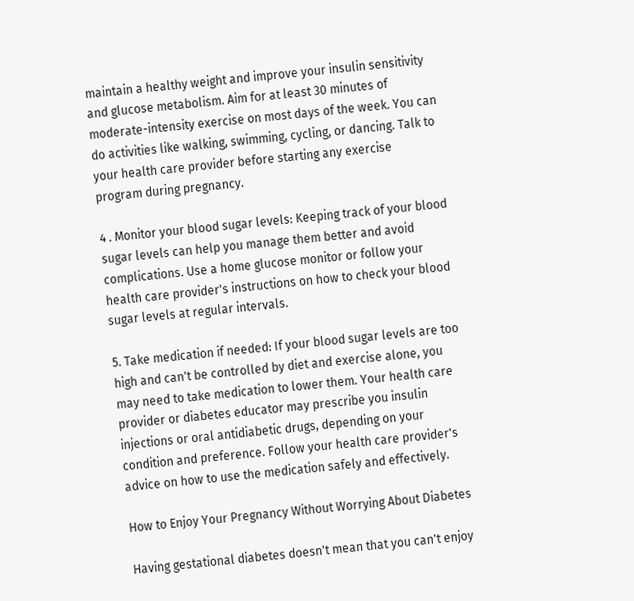maintain a healthy weight and improve your insulin sensitivity and glucose metabolism. Aim for at least 30 minutes of moderate-intensity exercise on most days of the week. You can do activities like walking, swimming, cycling, or dancing. Talk to your health care provider before starting any exercise program during pregnancy.

4 . Monitor your blood sugar levels: Keeping track of your blood sugar levels can help you manage them better and avoid complications. Use a home glucose monitor or follow your health care provider's instructions on how to check your blood sugar levels at regular intervals.

5. Take medication if needed: If your blood sugar levels are too high and can't be controlled by diet and exercise alone, you may need to take medication to lower them. Your health care provider or diabetes educator may prescribe you insulin injections or oral antidiabetic drugs, depending on your condition and preference. Follow your health care provider's advice on how to use the medication safely and effectively.

How to Enjoy Your Pregnancy Without Worrying About Diabetes

Having gestational diabetes doesn't mean that you can't enjoy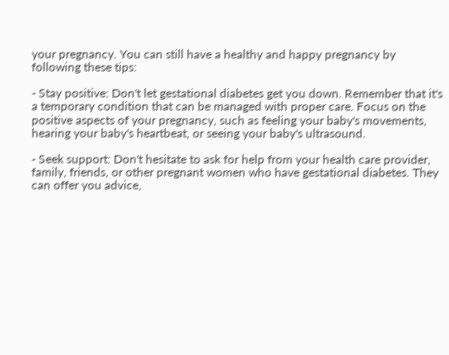your pregnancy. You can still have a healthy and happy pregnancy by following these tips:

- Stay positive: Don't let gestational diabetes get you down. Remember that it's a temporary condition that can be managed with proper care. Focus on the positive aspects of your pregnancy, such as feeling your baby's movements, hearing your baby's heartbeat, or seeing your baby's ultrasound.

- Seek support: Don't hesitate to ask for help from your health care provider, family, friends, or other pregnant women who have gestational diabetes. They can offer you advice,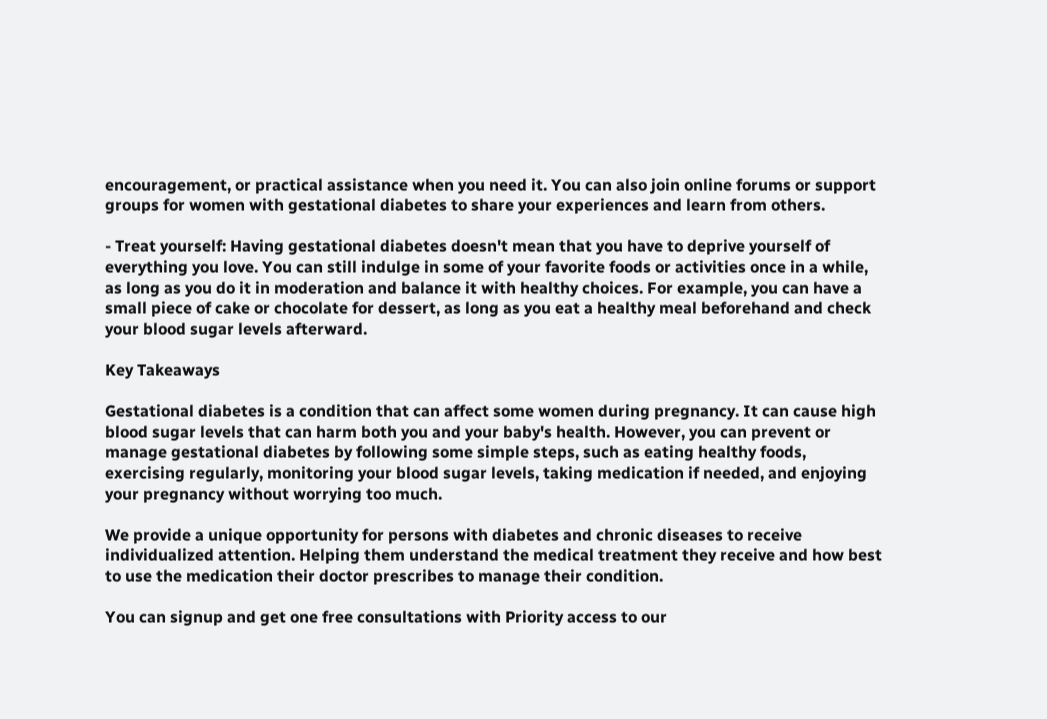encouragement, or practical assistance when you need it. You can also join online forums or support groups for women with gestational diabetes to share your experiences and learn from others.

- Treat yourself: Having gestational diabetes doesn't mean that you have to deprive yourself of everything you love. You can still indulge in some of your favorite foods or activities once in a while, as long as you do it in moderation and balance it with healthy choices. For example, you can have a small piece of cake or chocolate for dessert, as long as you eat a healthy meal beforehand and check your blood sugar levels afterward.

Key Takeaways

Gestational diabetes is a condition that can affect some women during pregnancy. It can cause high blood sugar levels that can harm both you and your baby's health. However, you can prevent or manage gestational diabetes by following some simple steps, such as eating healthy foods, exercising regularly, monitoring your blood sugar levels, taking medication if needed, and enjoying your pregnancy without worrying too much.

We provide a unique opportunity for persons with diabetes and chronic diseases to receive individualized attention. Helping them understand the medical treatment they receive and how best to use the medication their doctor prescribes to manage their condition.

You can signup and get one free consultations with Priority access to our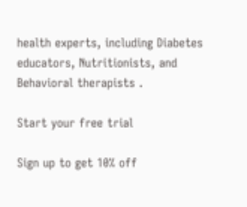health experts, including Diabetes educators, Nutritionists, and Behavioral therapists .

Start your free trial

Sign up to get 10% off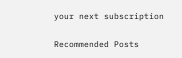your next subscription

Recommended Posts